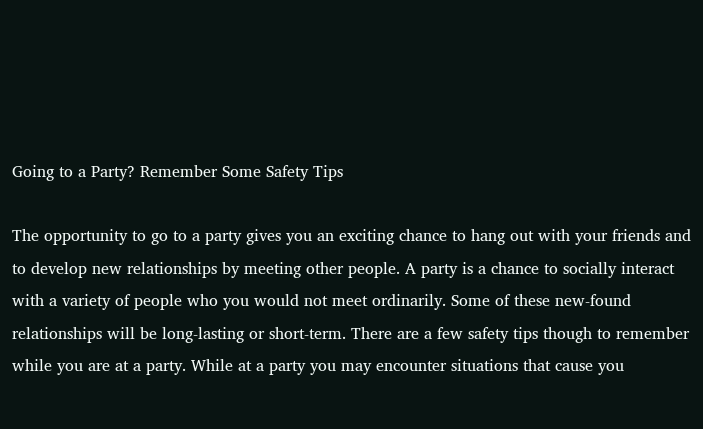Going to a Party? Remember Some Safety Tips

The opportunity to go to a party gives you an exciting chance to hang out with your friends and to develop new relationships by meeting other people. A party is a chance to socially interact with a variety of people who you would not meet ordinarily. Some of these new-found relationships will be long-lasting or short-term. There are a few safety tips though to remember while you are at a party. While at a party you may encounter situations that cause you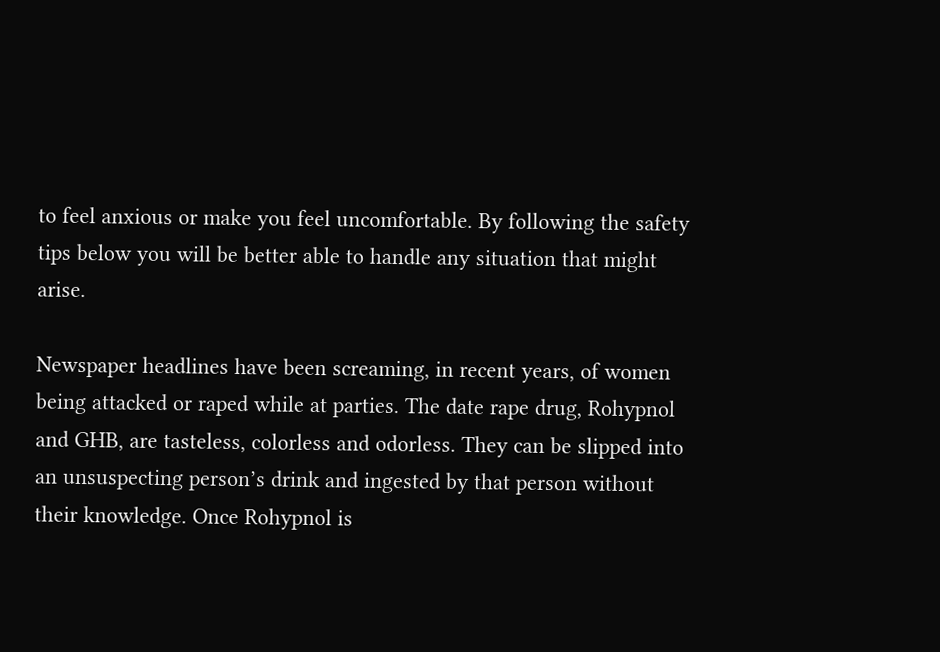to feel anxious or make you feel uncomfortable. By following the safety tips below you will be better able to handle any situation that might arise.

Newspaper headlines have been screaming, in recent years, of women being attacked or raped while at parties. The date rape drug, Rohypnol and GHB, are tasteless, colorless and odorless. They can be slipped into an unsuspecting person’s drink and ingested by that person without their knowledge. Once Rohypnol is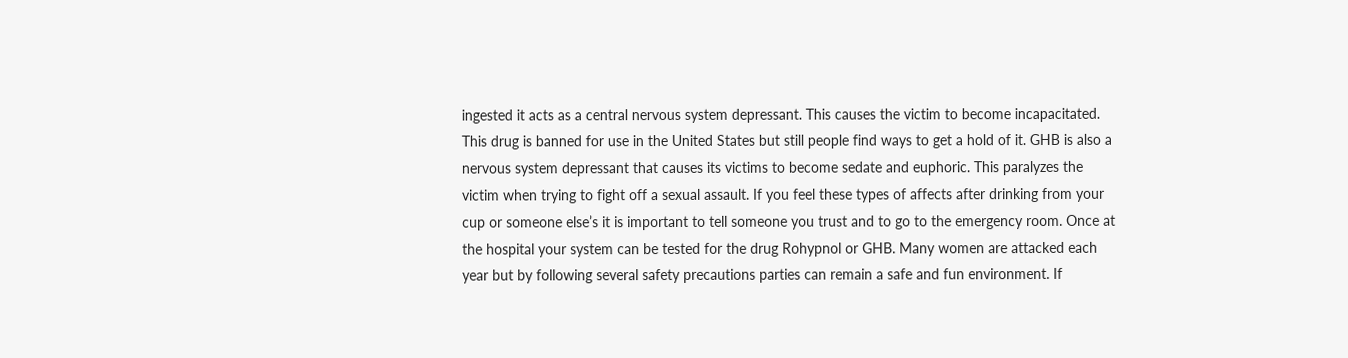ingested it acts as a central nervous system depressant. This causes the victim to become incapacitated. This drug is banned for use in the United States but still people find ways to get a hold of it. GHB is also a nervous system depressant that causes its victims to become sedate and euphoric. This paralyzes the victim when trying to fight off a sexual assault. If you feel these types of affects after drinking from your cup or someone else’s it is important to tell someone you trust and to go to the emergency room. Once at the hospital your system can be tested for the drug Rohypnol or GHB. Many women are attacked each year but by following several safety precautions parties can remain a safe and fun environment. If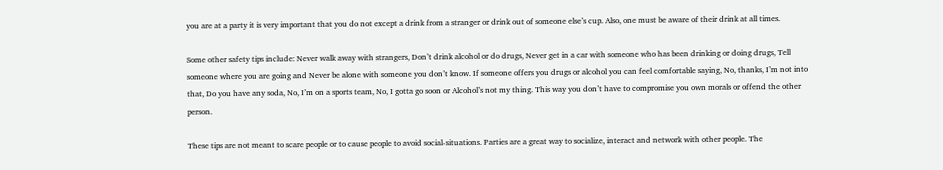you are at a party it is very important that you do not except a drink from a stranger or drink out of someone else’s cup. Also, one must be aware of their drink at all times.

Some other safety tips include: Never walk away with strangers, Don’t drink alcohol or do drugs, Never get in a car with someone who has been drinking or doing drugs, Tell someone where you are going and Never be alone with someone you don’t know. If someone offers you drugs or alcohol you can feel comfortable saying, No, thanks, I’m not into that, Do you have any soda, No, I’m on a sports team, No, I gotta go soon or Alcohol’s not my thing. This way you don’t have to compromise you own morals or offend the other person.

These tips are not meant to scare people or to cause people to avoid social-situations. Parties are a great way to socialize, interact and network with other people. The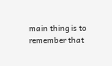main thing is to remember that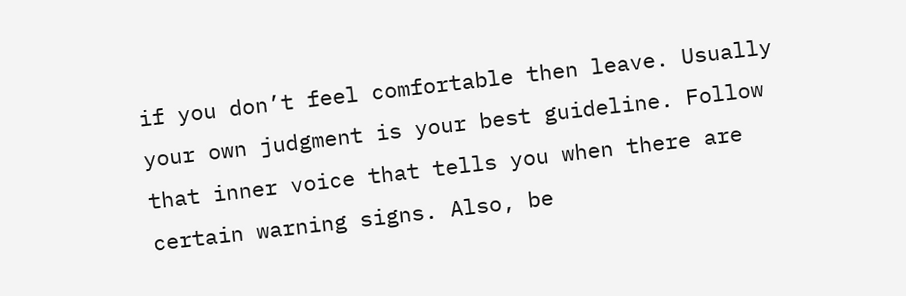if you don’t feel comfortable then leave. Usually your own judgment is your best guideline. Follow that inner voice that tells you when there are certain warning signs. Also, be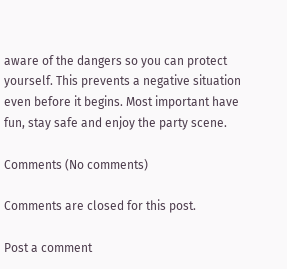aware of the dangers so you can protect yourself. This prevents a negative situation even before it begins. Most important have fun, stay safe and enjoy the party scene.

Comments (No comments)

Comments are closed for this post.

Post a comment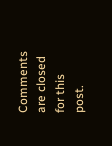Comments are closed for this post.